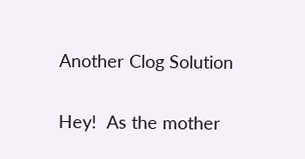Another Clog Solution

Hey!  As the mother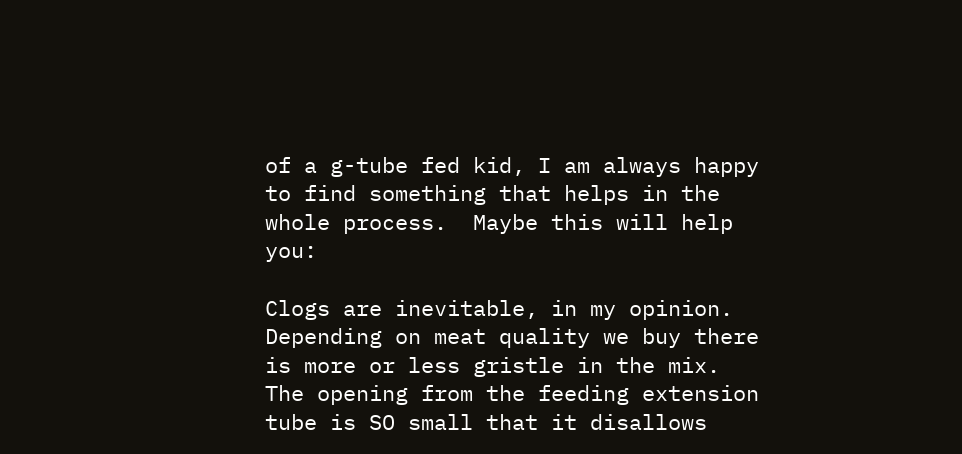of a g-tube fed kid, I am always happy to find something that helps in the whole process.  Maybe this will help you:

Clogs are inevitable, in my opinion. Depending on meat quality we buy there is more or less gristle in the mix.  The opening from the feeding extension tube is SO small that it disallows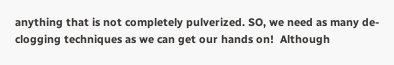anything that is not completely pulverized. SO, we need as many de-clogging techniques as we can get our hands on!  Although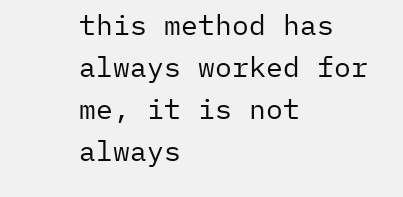this method has always worked for me, it is not always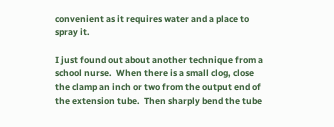convenient as it requires water and a place to spray it.

I just found out about another technique from a school nurse.  When there is a small clog, close the clamp an inch or two from the output end of the extension tube.  Then sharply bend the tube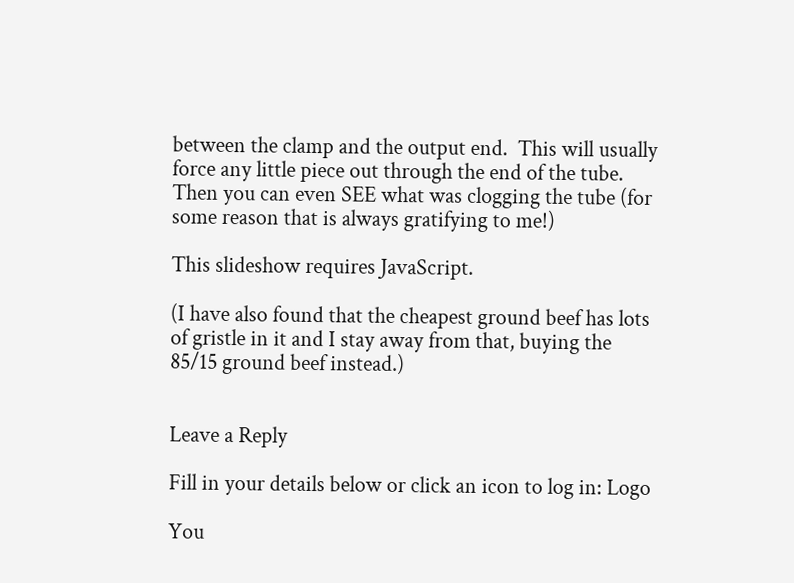between the clamp and the output end.  This will usually force any little piece out through the end of the tube.  Then you can even SEE what was clogging the tube (for some reason that is always gratifying to me!)

This slideshow requires JavaScript.

(I have also found that the cheapest ground beef has lots of gristle in it and I stay away from that, buying the 85/15 ground beef instead.)


Leave a Reply

Fill in your details below or click an icon to log in: Logo

You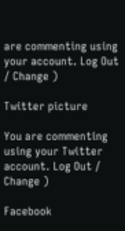are commenting using your account. Log Out / Change )

Twitter picture

You are commenting using your Twitter account. Log Out / Change )

Facebook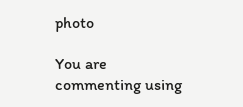photo

You are commenting using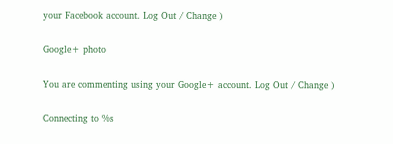your Facebook account. Log Out / Change )

Google+ photo

You are commenting using your Google+ account. Log Out / Change )

Connecting to %s